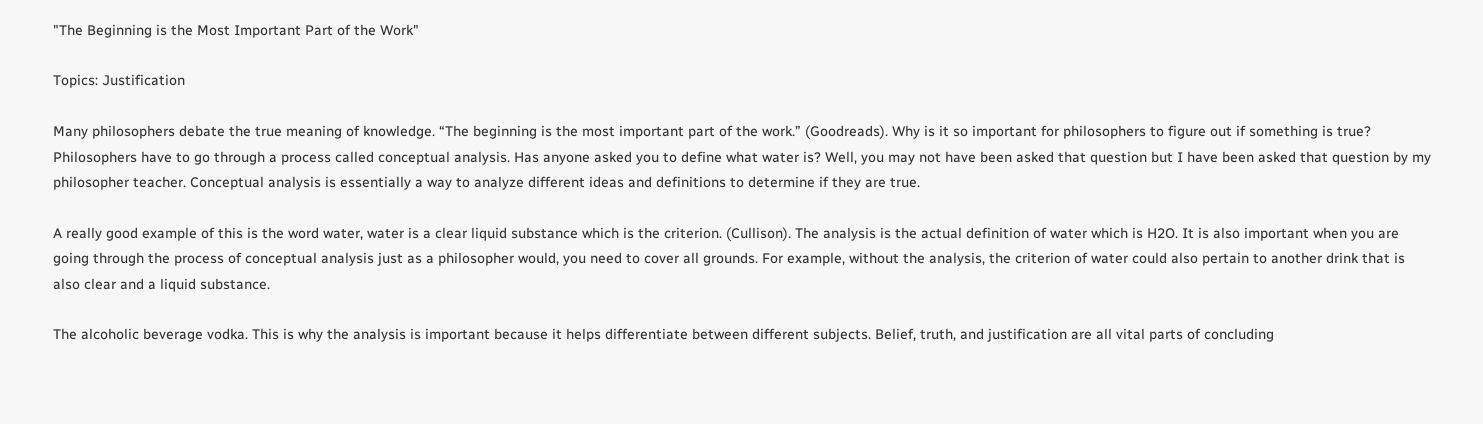"The Beginning is the Most Important Part of the Work"

Topics: Justification

Many philosophers debate the true meaning of knowledge. “The beginning is the most important part of the work.” (Goodreads). Why is it so important for philosophers to figure out if something is true? Philosophers have to go through a process called conceptual analysis. Has anyone asked you to define what water is? Well, you may not have been asked that question but I have been asked that question by my philosopher teacher. Conceptual analysis is essentially a way to analyze different ideas and definitions to determine if they are true.

A really good example of this is the word water, water is a clear liquid substance which is the criterion. (Cullison). The analysis is the actual definition of water which is H2O. It is also important when you are going through the process of conceptual analysis just as a philosopher would, you need to cover all grounds. For example, without the analysis, the criterion of water could also pertain to another drink that is also clear and a liquid substance.

The alcoholic beverage vodka. This is why the analysis is important because it helps differentiate between different subjects. Belief, truth, and justification are all vital parts of concluding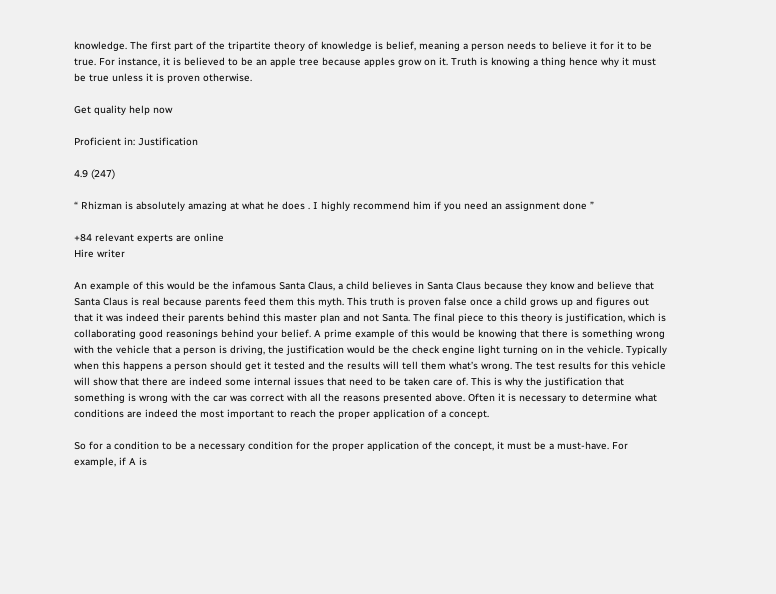knowledge. The first part of the tripartite theory of knowledge is belief, meaning a person needs to believe it for it to be true. For instance, it is believed to be an apple tree because apples grow on it. Truth is knowing a thing hence why it must be true unless it is proven otherwise.

Get quality help now

Proficient in: Justification

4.9 (247)

“ Rhizman is absolutely amazing at what he does . I highly recommend him if you need an assignment done ”

+84 relevant experts are online
Hire writer

An example of this would be the infamous Santa Claus, a child believes in Santa Claus because they know and believe that Santa Claus is real because parents feed them this myth. This truth is proven false once a child grows up and figures out that it was indeed their parents behind this master plan and not Santa. The final piece to this theory is justification, which is collaborating good reasonings behind your belief. A prime example of this would be knowing that there is something wrong with the vehicle that a person is driving, the justification would be the check engine light turning on in the vehicle. Typically when this happens a person should get it tested and the results will tell them what’s wrong. The test results for this vehicle will show that there are indeed some internal issues that need to be taken care of. This is why the justification that something is wrong with the car was correct with all the reasons presented above. Often it is necessary to determine what conditions are indeed the most important to reach the proper application of a concept.

So for a condition to be a necessary condition for the proper application of the concept, it must be a must-have. For example, if A is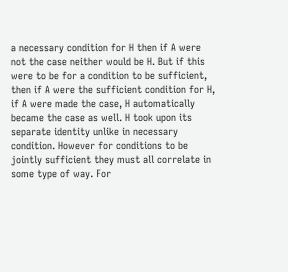a necessary condition for H then if A were not the case neither would be H. But if this were to be for a condition to be sufficient, then if A were the sufficient condition for H, if A were made the case, H automatically became the case as well. H took upon its separate identity unlike in necessary condition. However for conditions to be jointly sufficient they must all correlate in some type of way. For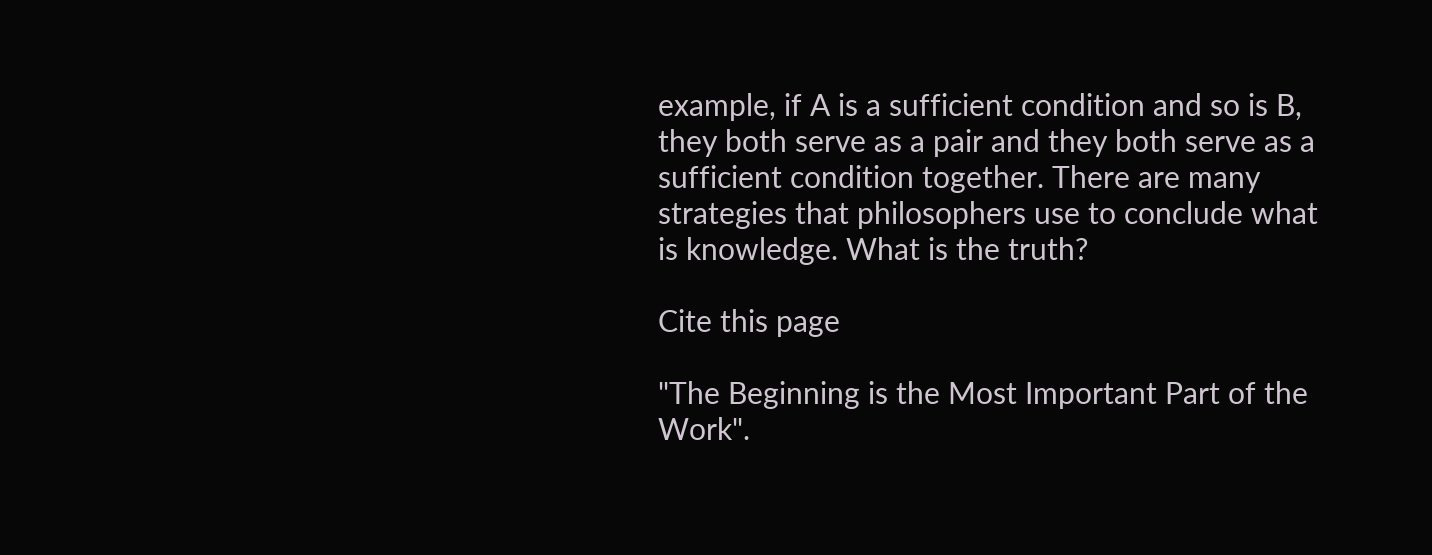example, if A is a sufficient condition and so is B, they both serve as a pair and they both serve as a sufficient condition together. There are many strategies that philosophers use to conclude what is knowledge. What is the truth?

Cite this page

"The Beginning is the Most Important Part of the Work".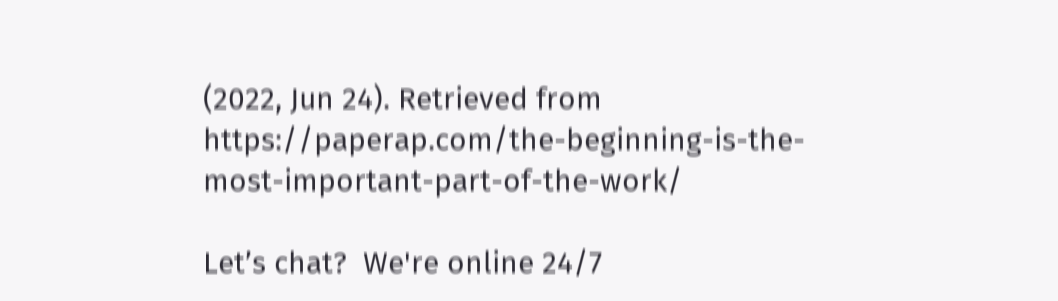(2022, Jun 24). Retrieved from https://paperap.com/the-beginning-is-the-most-important-part-of-the-work/

Let’s chat?  We're online 24/7